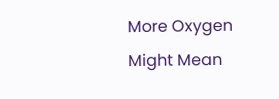More Oxygen Might Mean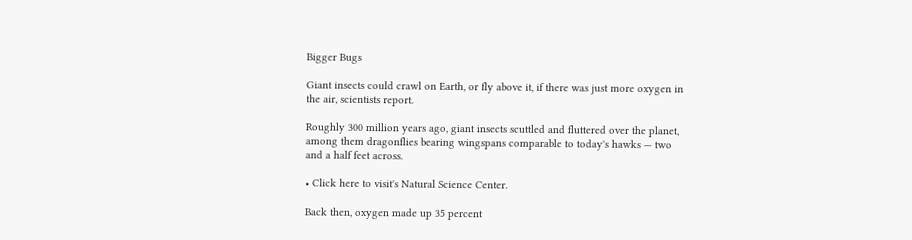Bigger Bugs

Giant insects could crawl on Earth, or fly above it, if there was just more oxygen in the air, scientists report.

Roughly 300 million years ago, giant insects scuttled and fluttered over the planet, among them dragonflies bearing wingspans comparable to today's hawks — two and a half feet across.

• Click here to visit's Natural Science Center.

Back then, oxygen made up 35 percent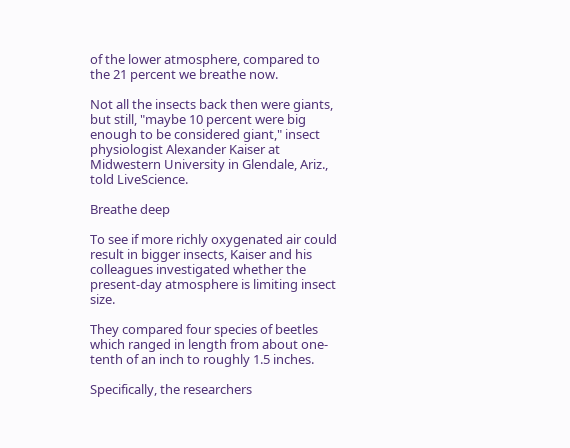of the lower atmosphere, compared to the 21 percent we breathe now.

Not all the insects back then were giants, but still, "maybe 10 percent were big enough to be considered giant," insect physiologist Alexander Kaiser at Midwestern University in Glendale, Ariz., told LiveScience.

Breathe deep

To see if more richly oxygenated air could result in bigger insects, Kaiser and his colleagues investigated whether the present-day atmosphere is limiting insect size.

They compared four species of beetles which ranged in length from about one-tenth of an inch to roughly 1.5 inches.

Specifically, the researchers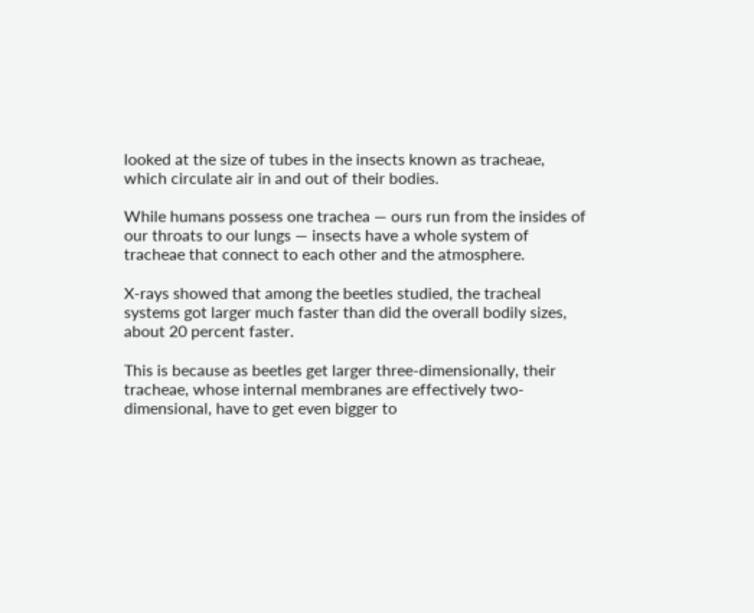looked at the size of tubes in the insects known as tracheae, which circulate air in and out of their bodies.

While humans possess one trachea — ours run from the insides of our throats to our lungs — insects have a whole system of tracheae that connect to each other and the atmosphere.

X-rays showed that among the beetles studied, the tracheal systems got larger much faster than did the overall bodily sizes, about 20 percent faster.

This is because as beetles get larger three-dimensionally, their tracheae, whose internal membranes are effectively two-dimensional, have to get even bigger to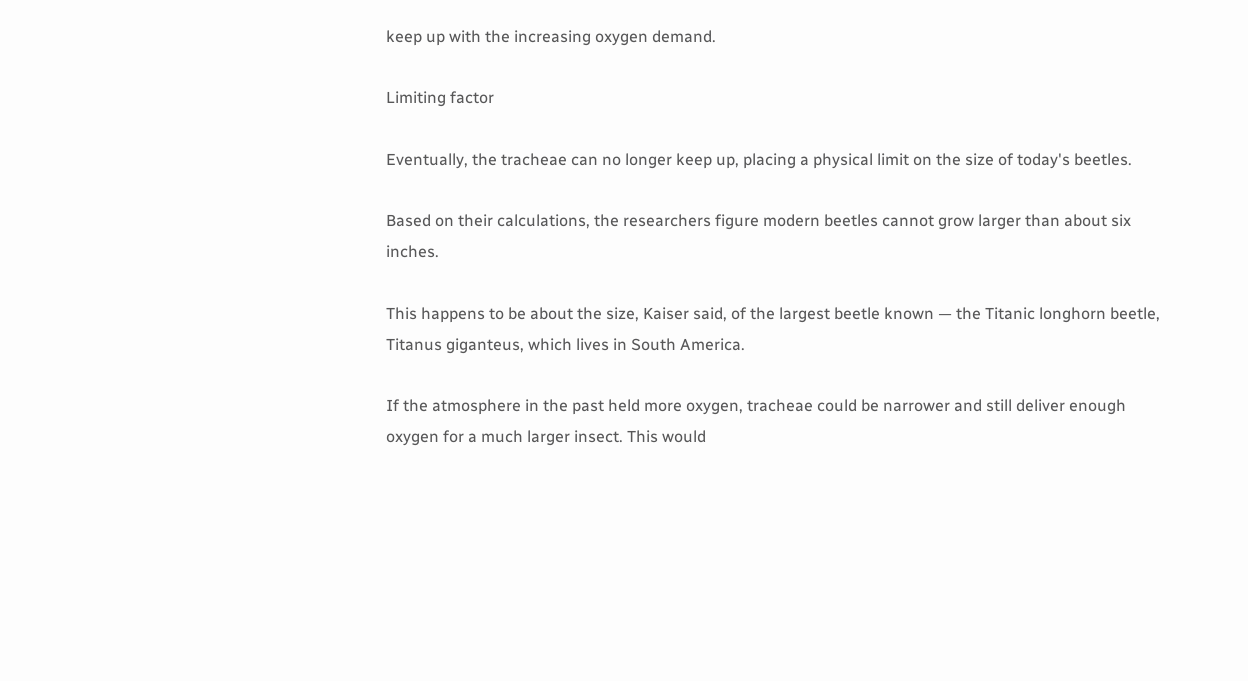keep up with the increasing oxygen demand.

Limiting factor

Eventually, the tracheae can no longer keep up, placing a physical limit on the size of today's beetles.

Based on their calculations, the researchers figure modern beetles cannot grow larger than about six inches.

This happens to be about the size, Kaiser said, of the largest beetle known — the Titanic longhorn beetle, Titanus giganteus, which lives in South America.

If the atmosphere in the past held more oxygen, tracheae could be narrower and still deliver enough oxygen for a much larger insect. This would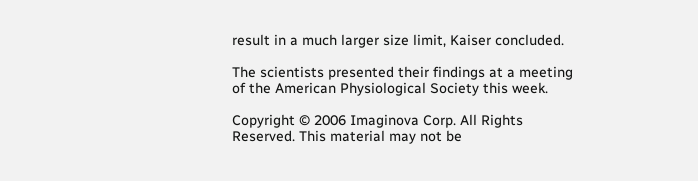result in a much larger size limit, Kaiser concluded.

The scientists presented their findings at a meeting of the American Physiological Society this week.

Copyright © 2006 Imaginova Corp. All Rights Reserved. This material may not be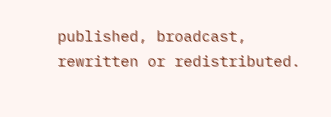published, broadcast, rewritten or redistributed.